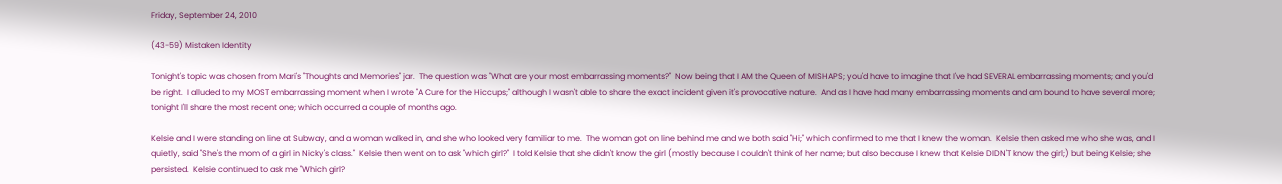Friday, September 24, 2010

(43-59) Mistaken Identity

Tonight's topic was chosen from Mari's "Thoughts and Memories" jar.  The question was "What are your most embarrassing moments?"  Now being that I AM the Queen of MISHAPS; you'd have to imagine that I've had SEVERAL embarrassing moments; and you'd be right.  I alluded to my MOST embarrassing moment when I wrote "A Cure for the Hiccups;" although I wasn't able to share the exact incident given it's provocative nature.  And as I have had many embarrassing moments and am bound to have several more; tonight I'll share the most recent one; which occurred a couple of months ago.

Kelsie and I were standing on line at Subway, and a woman walked in, and she who looked very familiar to me.  The woman got on line behind me and we both said "Hi;" which confirmed to me that I knew the woman.  Kelsie then asked me who she was, and I quietly, said "She's the mom of a girl in Nicky's class."  Kelsie then went on to ask "which girl?"  I told Kelsie that she didn't know the girl (mostly because I couldn't think of her name; but also because I knew that Kelsie DIDN'T know the girl;) but being Kelsie; she persisted.  Kelsie continued to ask me "Which girl?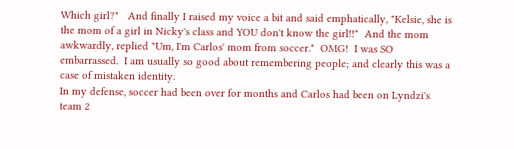Which girl?"   And finally I raised my voice a bit and said emphatically, "Kelsie, she is the mom of a girl in Nicky's class and YOU don't know the girl!!"  And the mom awkwardly, replied "Um, I'm Carlos' mom from soccer."  OMG!  I was SO embarrassed.  I am usually so good about remembering people; and clearly this was a case of mistaken identity.
In my defense, soccer had been over for months and Carlos had been on Lyndzi's team 2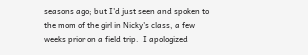seasons ago; but I'd just seen and spoken to the mom of the girl in Nicky's class, a few weeks prior on a field trip.  I apologized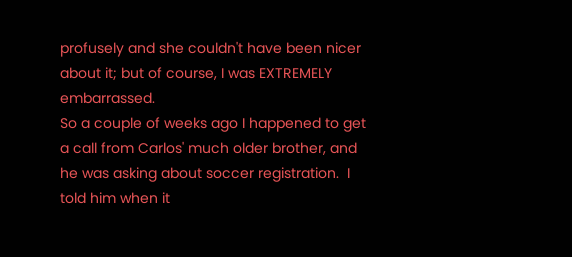profusely and she couldn't have been nicer about it; but of course, I was EXTREMELY embarrassed.
So a couple of weeks ago I happened to get a call from Carlos' much older brother, and he was asking about soccer registration.  I told him when it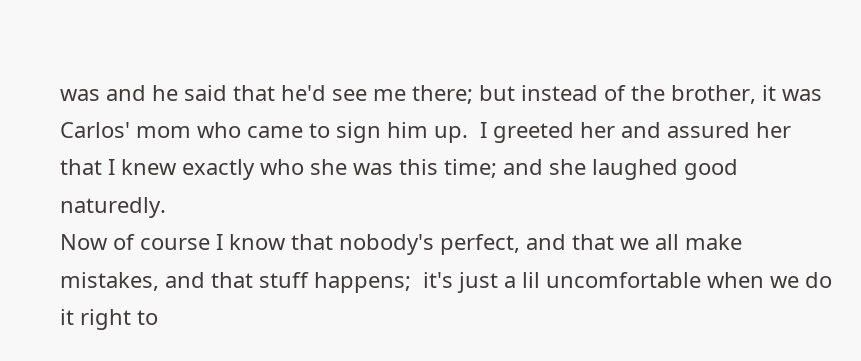was and he said that he'd see me there; but instead of the brother, it was Carlos' mom who came to sign him up.  I greeted her and assured her that I knew exactly who she was this time; and she laughed good naturedly.
Now of course I know that nobody's perfect, and that we all make mistakes, and that stuff happens;  it's just a lil uncomfortable when we do it right to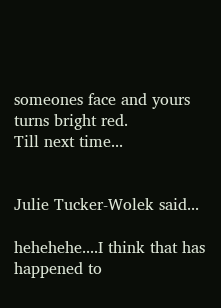someones face and yours turns bright red.
Till next time...


Julie Tucker-Wolek said...

hehehehe....I think that has happened to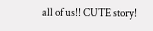all of us!! CUTE story!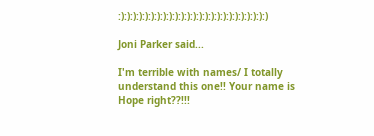:):):):):):):):):):):):):):):):):):):):):):):):):)

Joni Parker said...

I'm terrible with names/ I totally understand this one!! Your name is Hope right??!!!